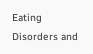Eating Disorders and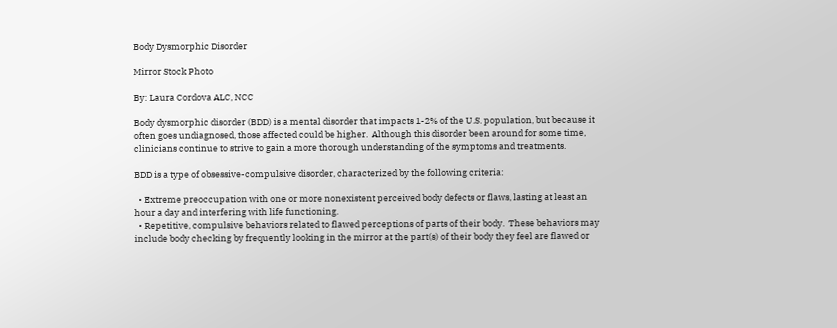Body Dysmorphic Disorder

Mirror Stock Photo

By: Laura Cordova ALC, NCC

Body dysmorphic disorder (BDD) is a mental disorder that impacts 1-2% of the U.S. population, but because it often goes undiagnosed, those affected could be higher.  Although this disorder been around for some time, clinicians continue to strive to gain a more thorough understanding of the symptoms and treatments.

BDD is a type of obsessive-compulsive disorder, characterized by the following criteria:

  • Extreme preoccupation with one or more nonexistent perceived body defects or flaws, lasting at least an hour a day and interfering with life functioning.
  • Repetitive, compulsive behaviors related to flawed perceptions of parts of their body.  These behaviors may include body checking by frequently looking in the mirror at the part(s) of their body they feel are flawed or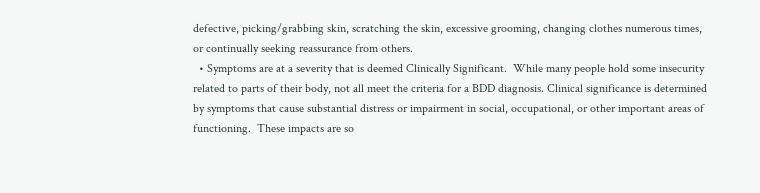defective, picking/grabbing skin, scratching the skin, excessive grooming, changing clothes numerous times, or continually seeking reassurance from others.
  • Symptoms are at a severity that is deemed Clinically Significant.  While many people hold some insecurity related to parts of their body, not all meet the criteria for a BDD diagnosis. Clinical significance is determined by symptoms that cause substantial distress or impairment in social, occupational, or other important areas of functioning.  These impacts are so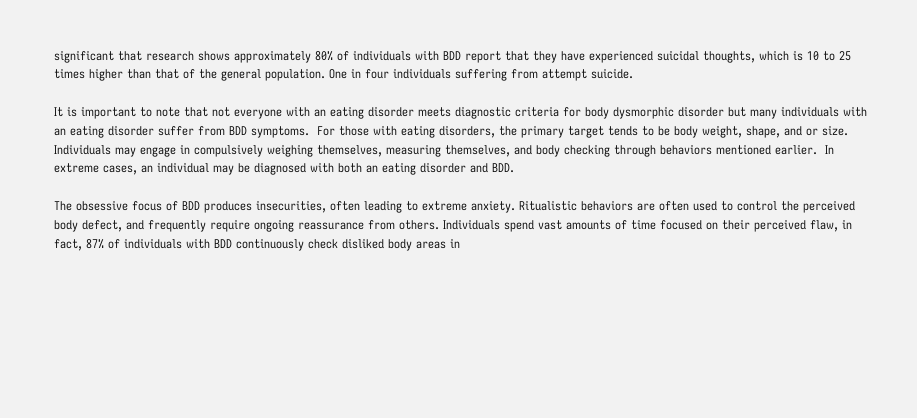significant that research shows approximately 80% of individuals with BDD report that they have experienced suicidal thoughts, which is 10 to 25 times higher than that of the general population. One in four individuals suffering from attempt suicide.

It is important to note that not everyone with an eating disorder meets diagnostic criteria for body dysmorphic disorder but many individuals with an eating disorder suffer from BDD symptoms.  For those with eating disorders, the primary target tends to be body weight, shape, and or size.  Individuals may engage in compulsively weighing themselves, measuring themselves, and body checking through behaviors mentioned earlier.  In extreme cases, an individual may be diagnosed with both an eating disorder and BDD.

The obsessive focus of BDD produces insecurities, often leading to extreme anxiety. Ritualistic behaviors are often used to control the perceived body defect, and frequently require ongoing reassurance from others. Individuals spend vast amounts of time focused on their perceived flaw, in fact, 87% of individuals with BDD continuously check disliked body areas in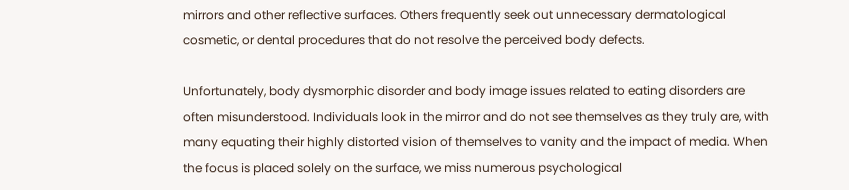mirrors and other reflective surfaces. Others frequently seek out unnecessary dermatological cosmetic, or dental procedures that do not resolve the perceived body defects.

Unfortunately, body dysmorphic disorder and body image issues related to eating disorders are often misunderstood. Individuals look in the mirror and do not see themselves as they truly are, with many equating their highly distorted vision of themselves to vanity and the impact of media. When the focus is placed solely on the surface, we miss numerous psychological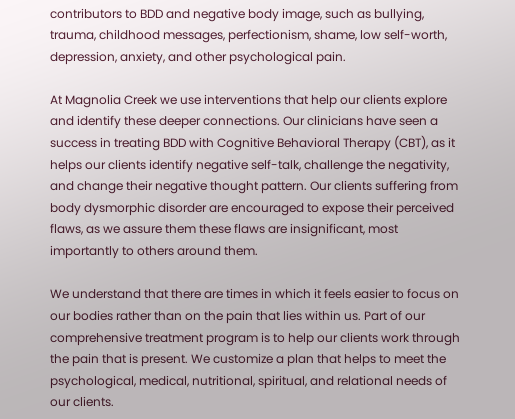contributors to BDD and negative body image, such as bullying, trauma, childhood messages, perfectionism, shame, low self-worth, depression, anxiety, and other psychological pain.

At Magnolia Creek we use interventions that help our clients explore and identify these deeper connections. Our clinicians have seen a success in treating BDD with Cognitive Behavioral Therapy (CBT), as it helps our clients identify negative self-talk, challenge the negativity, and change their negative thought pattern. Our clients suffering from body dysmorphic disorder are encouraged to expose their perceived flaws, as we assure them these flaws are insignificant, most importantly to others around them.

We understand that there are times in which it feels easier to focus on our bodies rather than on the pain that lies within us. Part of our comprehensive treatment program is to help our clients work through the pain that is present. We customize a plan that helps to meet the psychological, medical, nutritional, spiritual, and relational needs of our clients.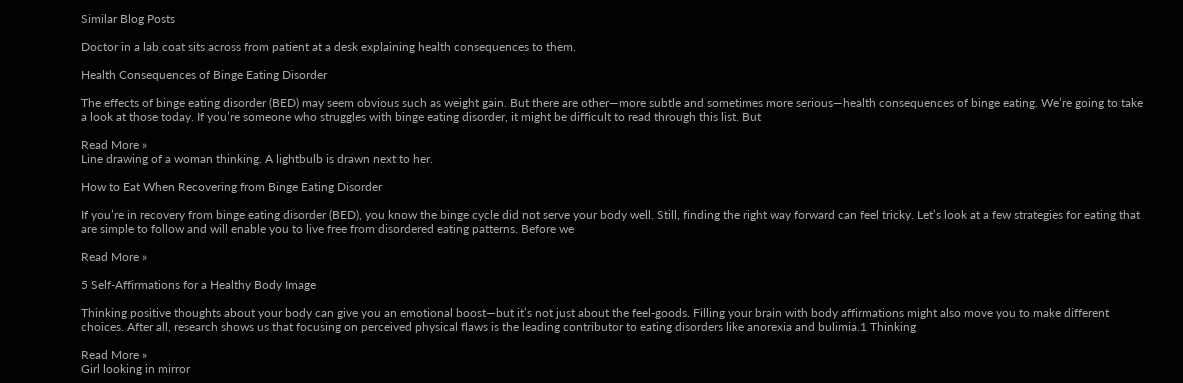Similar Blog Posts

Doctor in a lab coat sits across from patient at a desk explaining health consequences to them.

Health Consequences of Binge Eating Disorder

The effects of binge eating disorder (BED) may seem obvious such as weight gain. But there are other—more subtle and sometimes more serious—health consequences of binge eating. We’re going to take a look at those today. If you’re someone who struggles with binge eating disorder, it might be difficult to read through this list. But

Read More »
Line drawing of a woman thinking. A lightbulb is drawn next to her.

How to Eat When Recovering from Binge Eating Disorder

If you’re in recovery from binge eating disorder (BED), you know the binge cycle did not serve your body well. Still, finding the right way forward can feel tricky. Let’s look at a few strategies for eating that are simple to follow and will enable you to live free from disordered eating patterns. Before we

Read More »

5 Self-Affirmations for a Healthy Body Image

Thinking positive thoughts about your body can give you an emotional boost—but it’s not just about the feel-goods. Filling your brain with body affirmations might also move you to make different choices. After all, research shows us that focusing on perceived physical flaws is the leading contributor to eating disorders like anorexia and bulimia.1 Thinking

Read More »
Girl looking in mirror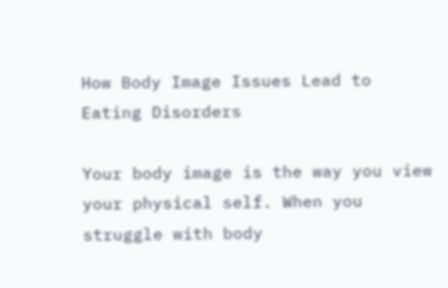How Body Image Issues Lead to Eating Disorders

Your body image is the way you view your physical self. When you struggle with body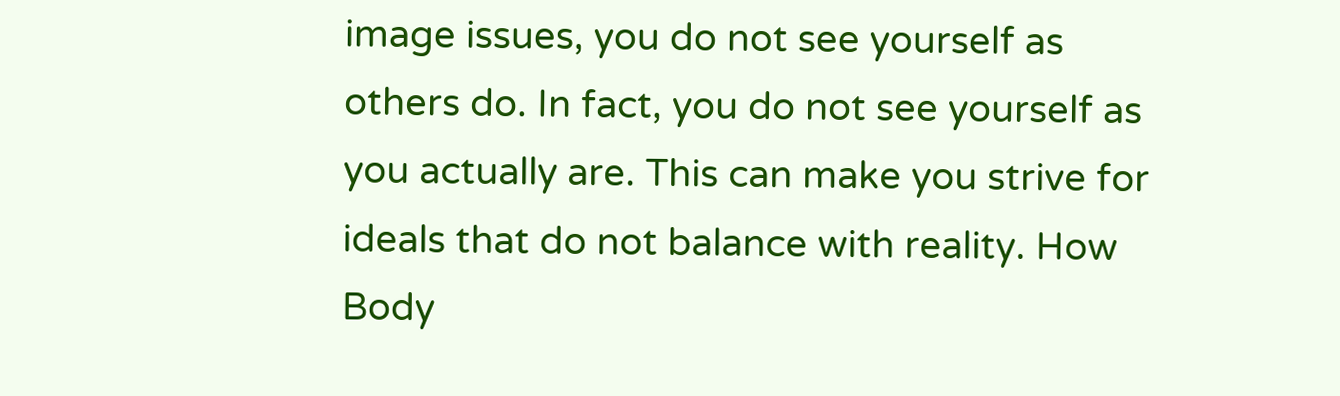image issues, you do not see yourself as others do. In fact, you do not see yourself as you actually are. This can make you strive for ideals that do not balance with reality. How Body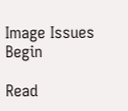Image Issues Begin

Read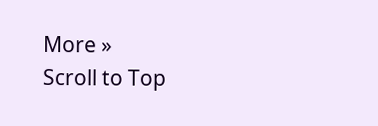More »
Scroll to Top